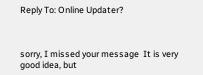Reply To: Online Updater?



sorry, I missed your message  It is very good idea, but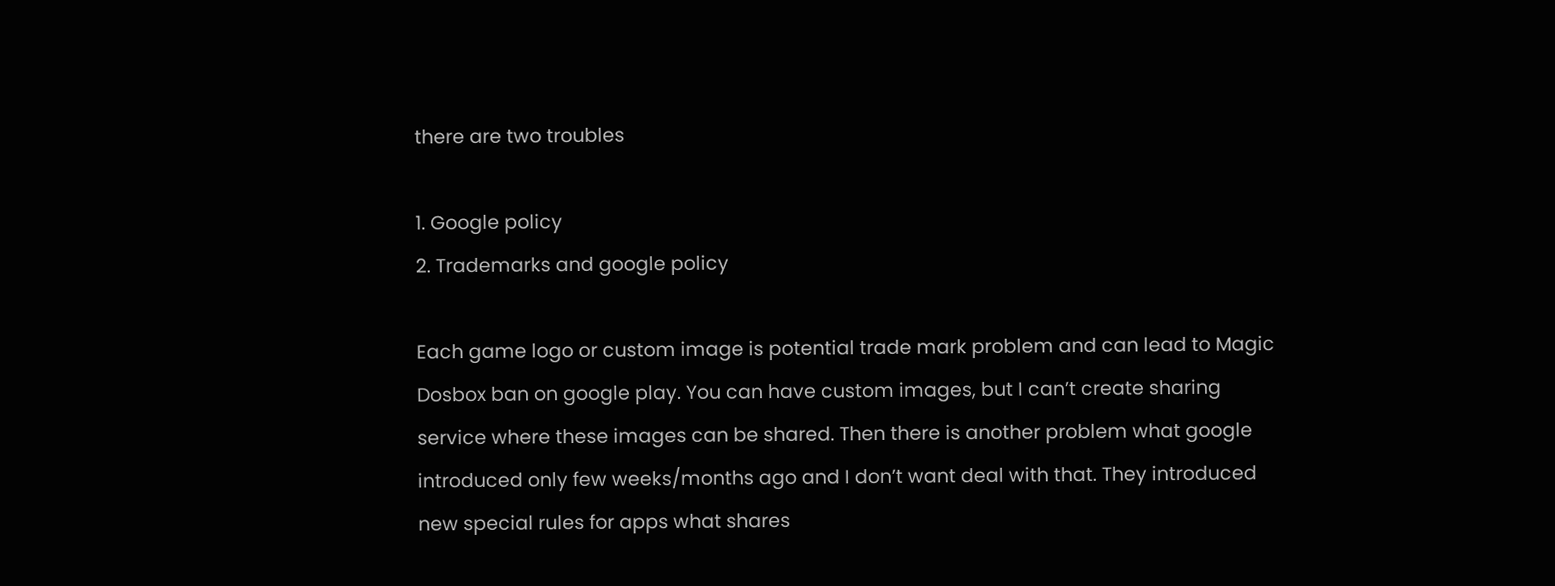there are two troubles

1. Google policy
2. Trademarks and google policy

Each game logo or custom image is potential trade mark problem and can lead to Magic Dosbox ban on google play. You can have custom images, but I can’t create sharing service where these images can be shared. Then there is another problem what google introduced only few weeks/months ago and I don’t want deal with that. They introduced new special rules for apps what shares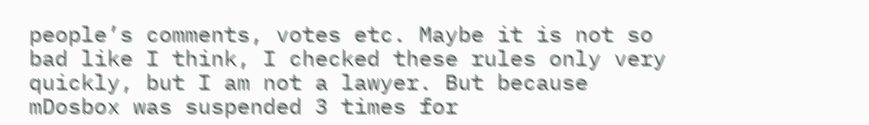people’s comments, votes etc. Maybe it is not so bad like I think, I checked these rules only very quickly, but I am not a lawyer. But because mDosbox was suspended 3 times for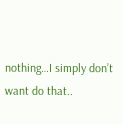nothing…I simply don’t want do that..